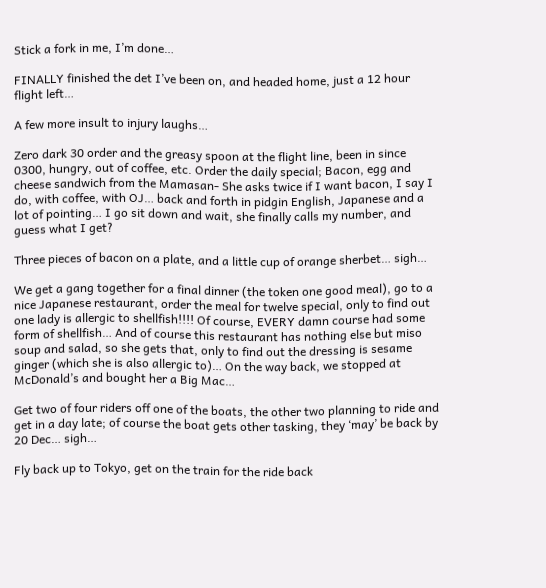Stick a fork in me, I’m done…

FINALLY finished the det I’ve been on, and headed home, just a 12 hour flight left…

A few more insult to injury laughs…

Zero dark 30 order and the greasy spoon at the flight line, been in since 0300, hungry, out of coffee, etc. Order the daily special; Bacon, egg and cheese sandwich from the Mamasan- She asks twice if I want bacon, I say I do, with coffee, with OJ… back and forth in pidgin English, Japanese and a lot of pointing… I go sit down and wait, she finally calls my number, and guess what I get?

Three pieces of bacon on a plate, and a little cup of orange sherbet… sigh…

We get a gang together for a final dinner (the token one good meal), go to a nice Japanese restaurant, order the meal for twelve special, only to find out one lady is allergic to shellfish!!!! Of course, EVERY damn course had some form of shellfish… And of course this restaurant has nothing else but miso soup and salad, so she gets that, only to find out the dressing is sesame ginger (which she is also allergic to)… On the way back, we stopped at McDonald’s and bought her a Big Mac…

Get two of four riders off one of the boats, the other two planning to ride and get in a day late; of course the boat gets other tasking, they ‘may’ be back by 20 Dec… sigh…

Fly back up to Tokyo, get on the train for the ride back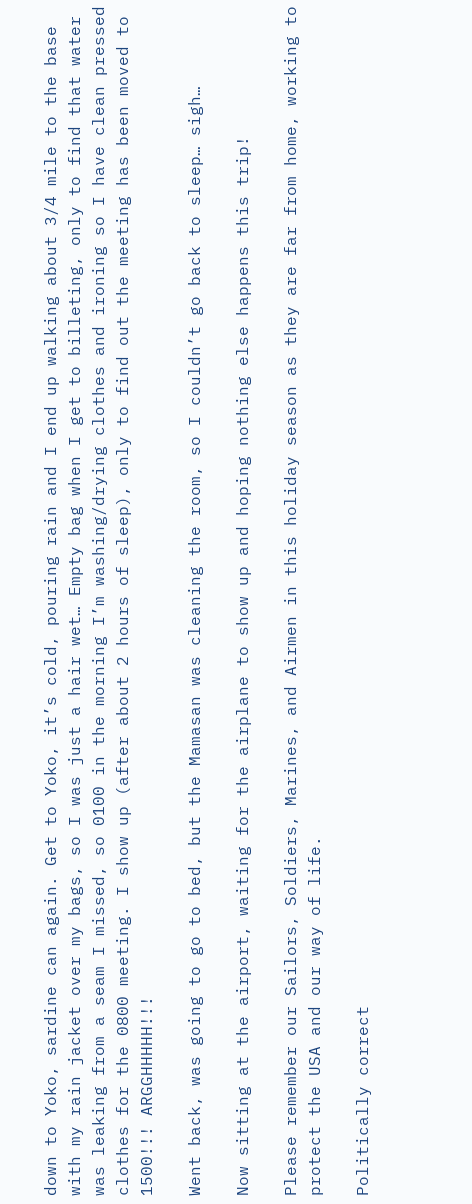down to Yoko, sardine can again. Get to Yoko, it’s cold, pouring rain and I end up walking about 3/4 mile to the base with my rain jacket over my bags, so I was just a hair wet… Empty bag when I get to billeting, only to find that water was leaking from a seam I missed, so 0100 in the morning I’m washing/drying clothes and ironing so I have clean pressed clothes for the 0800 meeting. I show up (after about 2 hours of sleep), only to find out the meeting has been moved to 1500!!! ARGGHHHHH!!!

Went back, was going to go to bed, but the Mamasan was cleaning the room, so I couldn’t go back to sleep… sigh…

Now sitting at the airport, waiting for the airplane to show up and hoping nothing else happens this trip!

Please remember our Sailors, Soldiers, Marines, and Airmen in this holiday season as they are far from home, working to protect the USA and our way of life.

Politically correct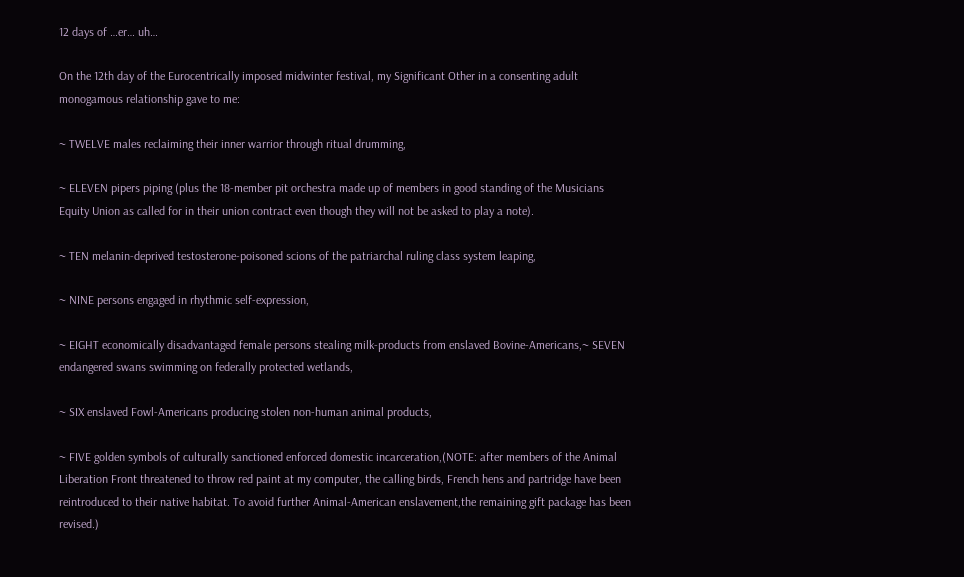12 days of …er… uh…

On the 12th day of the Eurocentrically imposed midwinter festival, my Significant Other in a consenting adult monogamous relationship gave to me:

~ TWELVE males reclaiming their inner warrior through ritual drumming,

~ ELEVEN pipers piping (plus the 18-member pit orchestra made up of members in good standing of the Musicians Equity Union as called for in their union contract even though they will not be asked to play a note).

~ TEN melanin-deprived testosterone-poisoned scions of the patriarchal ruling class system leaping,

~ NINE persons engaged in rhythmic self-expression,

~ EIGHT economically disadvantaged female persons stealing milk-products from enslaved Bovine-Americans,~ SEVEN endangered swans swimming on federally protected wetlands,

~ SIX enslaved Fowl-Americans producing stolen non-human animal products,

~ FIVE golden symbols of culturally sanctioned enforced domestic incarceration,(NOTE: after members of the Animal Liberation Front threatened to throw red paint at my computer, the calling birds, French hens and partridge have been reintroduced to their native habitat. To avoid further Animal-American enslavement,the remaining gift package has been revised.)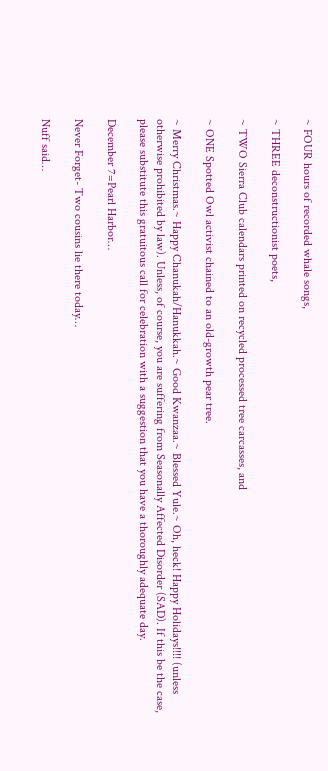~ FOUR hours of recorded whale songs,

~ THREE deconstructionist poets,

~ TWO Sierra Club calendars printed on recycled processed tree carcasses, and

~ ONE Spotted Owl activist chained to an old-growth pear tree.

~ Merry Christmas.~ Happy Chanukah/Hanukkah.~ Good Kwanzaa.~ Blessed Yule.~ Oh, heck! Happy Holidays!!!! (unless otherwise prohibited by law). Unless, of course, you are suffering from Seasonally Affected Disorder (SAD). If this be the case, please substitute this gratuitous call for celebration with a suggestion that you have a thoroughly adequate day.

December 7=Pearl Harbor…

Never Forget- Two cousins lie there today…

Nuff said…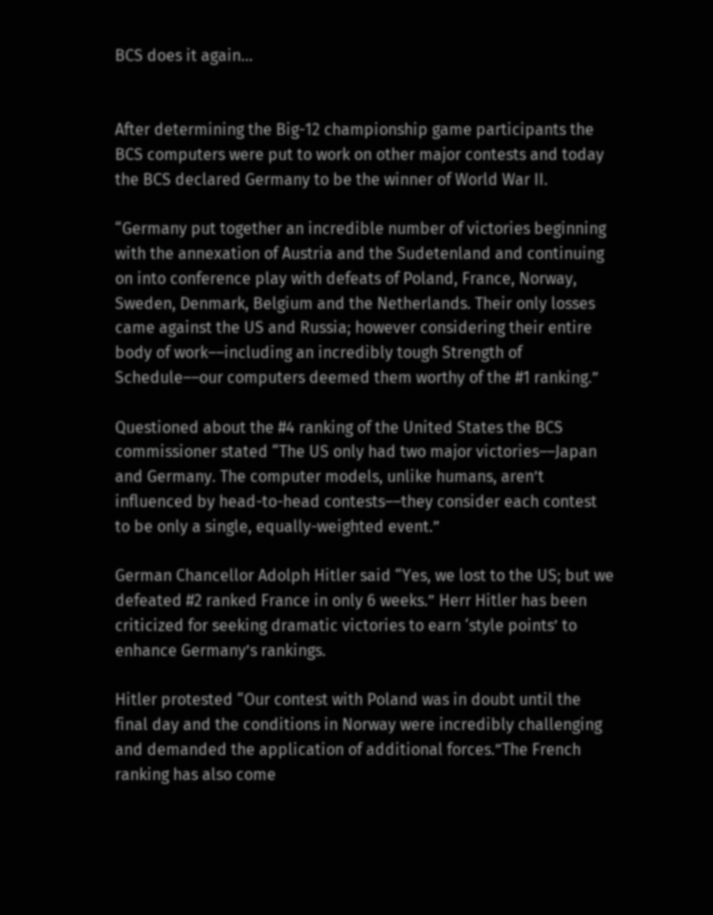BCS does it again…


After determining the Big-12 championship game participants the BCS computers were put to work on other major contests and today the BCS declared Germany to be the winner of World War II.

“Germany put together an incredible number of victories beginning with the annexation of Austria and the Sudetenland and continuing on into conference play with defeats of Poland, France, Norway, Sweden, Denmark, Belgium and the Netherlands. Their only losses came against the US and Russia; however considering their entire body of work––including an incredibly tough Strength of Schedule––our computers deemed them worthy of the #1 ranking.”

Questioned about the #4 ranking of the United States the BCS commissioner stated “The US only had two major victories––Japan and Germany. The computer models, unlike humans, aren’t influenced by head-to-head contests––they consider each contest to be only a single, equally-weighted event.”

German Chancellor Adolph Hitler said “Yes, we lost to the US; but we defeated #2 ranked France in only 6 weeks.” Herr Hitler has been criticized for seeking dramatic victories to earn ‘style points’ to enhance Germany’s rankings.

Hitler protested “Our contest with Poland was in doubt until the final day and the conditions in Norway were incredibly challenging and demanded the application of additional forces.”The French ranking has also come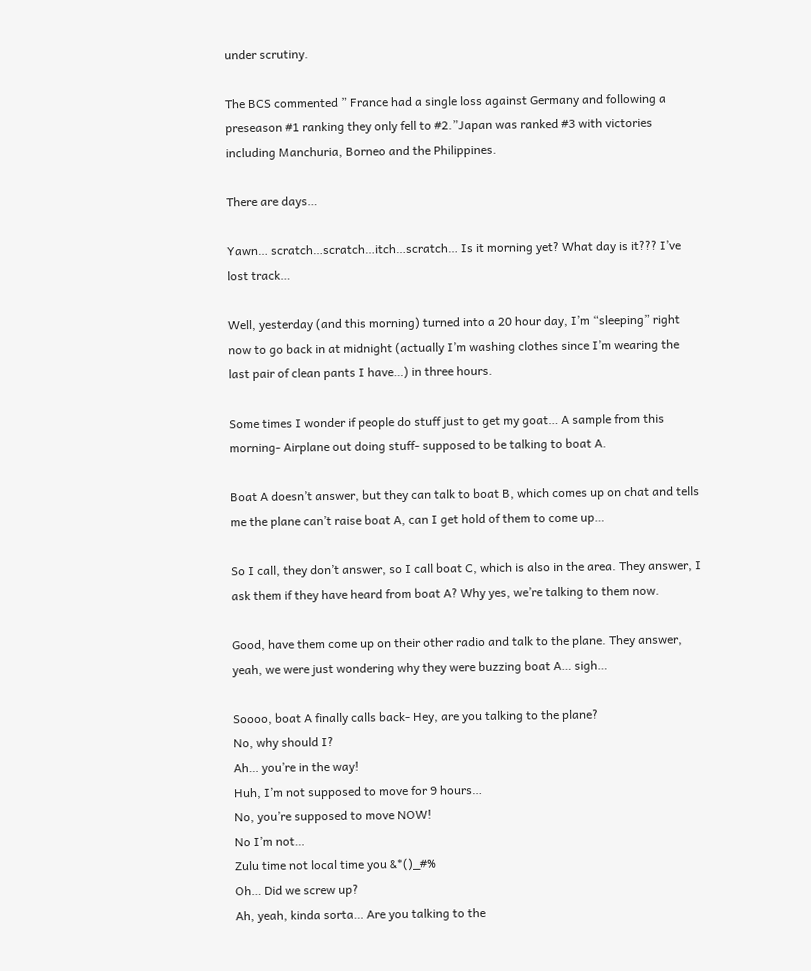under scrutiny.

The BCS commented ” France had a single loss against Germany and following a preseason #1 ranking they only fell to #2.”Japan was ranked #3 with victories including Manchuria, Borneo and the Philippines.

There are days…

Yawn… scratch…scratch…itch…scratch… Is it morning yet? What day is it??? I’ve lost track…

Well, yesterday (and this morning) turned into a 20 hour day, I’m “sleeping” right now to go back in at midnight (actually I’m washing clothes since I’m wearing the last pair of clean pants I have…) in three hours.

Some times I wonder if people do stuff just to get my goat… A sample from this morning- Airplane out doing stuff- supposed to be talking to boat A.

Boat A doesn’t answer, but they can talk to boat B, which comes up on chat and tells me the plane can’t raise boat A, can I get hold of them to come up…

So I call, they don’t answer, so I call boat C, which is also in the area. They answer, I ask them if they have heard from boat A? Why yes, we’re talking to them now.

Good, have them come up on their other radio and talk to the plane. They answer, yeah, we were just wondering why they were buzzing boat A… sigh…

Soooo, boat A finally calls back- Hey, are you talking to the plane?
No, why should I?
Ah… you’re in the way!
Huh, I’m not supposed to move for 9 hours…
No, you’re supposed to move NOW!
No I’m not…
Zulu time not local time you &*()_#%
Oh… Did we screw up?
Ah, yeah, kinda sorta… Are you talking to the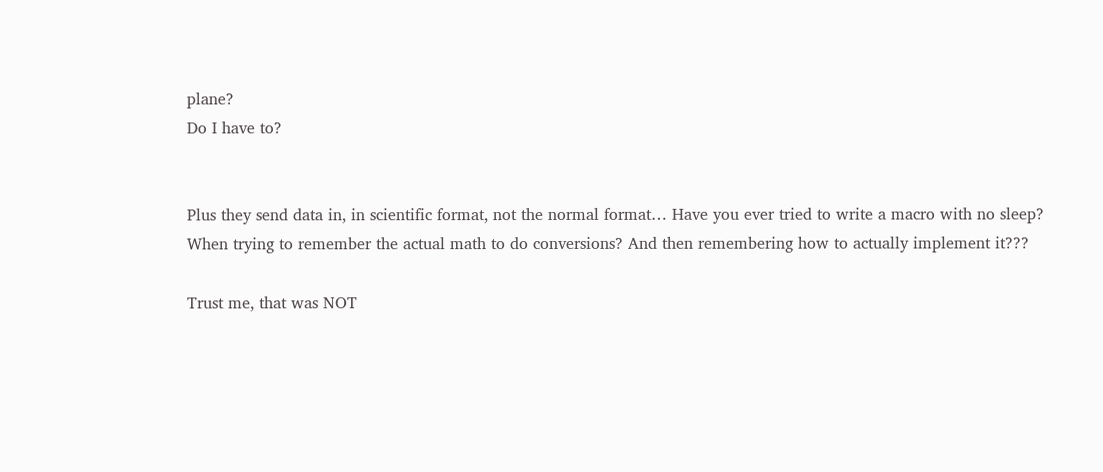plane?
Do I have to?


Plus they send data in, in scientific format, not the normal format… Have you ever tried to write a macro with no sleep? When trying to remember the actual math to do conversions? And then remembering how to actually implement it???

Trust me, that was NOT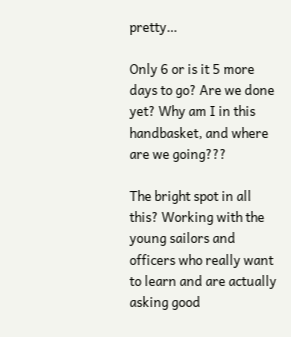pretty…

Only 6 or is it 5 more days to go? Are we done yet? Why am I in this handbasket, and where are we going???

The bright spot in all this? Working with the young sailors and officers who really want to learn and are actually asking good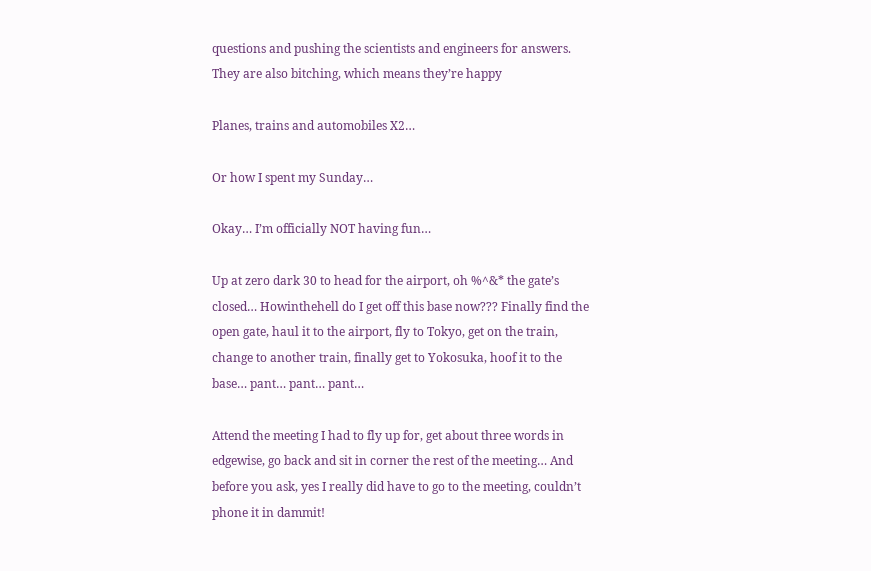questions and pushing the scientists and engineers for answers. They are also bitching, which means they’re happy

Planes, trains and automobiles X2…

Or how I spent my Sunday…

Okay… I’m officially NOT having fun…

Up at zero dark 30 to head for the airport, oh %^&* the gate’s closed… Howinthehell do I get off this base now??? Finally find the open gate, haul it to the airport, fly to Tokyo, get on the train, change to another train, finally get to Yokosuka, hoof it to the base… pant… pant… pant…

Attend the meeting I had to fly up for, get about three words in edgewise, go back and sit in corner the rest of the meeting… And before you ask, yes I really did have to go to the meeting, couldn’t phone it in dammit!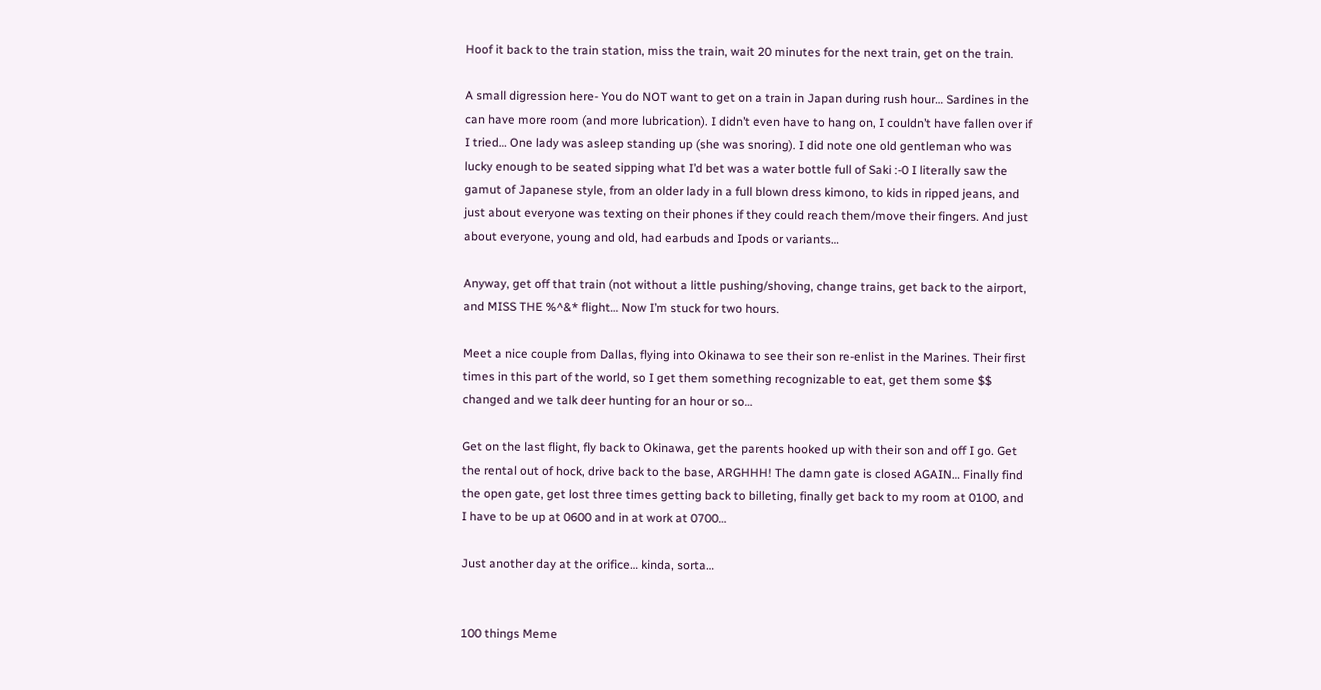Hoof it back to the train station, miss the train, wait 20 minutes for the next train, get on the train.

A small digression here- You do NOT want to get on a train in Japan during rush hour… Sardines in the can have more room (and more lubrication). I didn’t even have to hang on, I couldn’t have fallen over if I tried… One lady was asleep standing up (she was snoring). I did note one old gentleman who was lucky enough to be seated sipping what I’d bet was a water bottle full of Saki :-0 I literally saw the gamut of Japanese style, from an older lady in a full blown dress kimono, to kids in ripped jeans, and just about everyone was texting on their phones if they could reach them/move their fingers. And just about everyone, young and old, had earbuds and Ipods or variants…

Anyway, get off that train (not without a little pushing/shoving, change trains, get back to the airport, and MISS THE %^&* flight… Now I’m stuck for two hours.

Meet a nice couple from Dallas, flying into Okinawa to see their son re-enlist in the Marines. Their first times in this part of the world, so I get them something recognizable to eat, get them some $$ changed and we talk deer hunting for an hour or so…

Get on the last flight, fly back to Okinawa, get the parents hooked up with their son and off I go. Get the rental out of hock, drive back to the base, ARGHHH! The damn gate is closed AGAIN… Finally find the open gate, get lost three times getting back to billeting, finally get back to my room at 0100, and I have to be up at 0600 and in at work at 0700…

Just another day at the orifice… kinda, sorta…


100 things Meme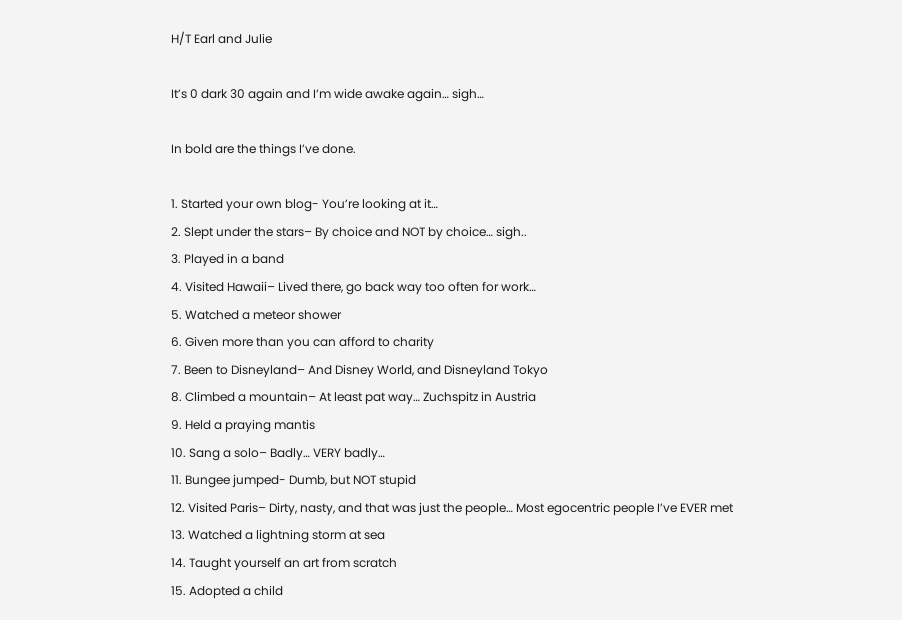H/T Earl and Julie

It’s 0 dark 30 again and I’m wide awake again… sigh…

In bold are the things I’ve done.

1. Started your own blog- You’re looking at it…
2. Slept under the stars– By choice and NOT by choice… sigh..
3. Played in a band
4. Visited Hawaii– Lived there, go back way too often for work…
5. Watched a meteor shower
6. Given more than you can afford to charity
7. Been to Disneyland– And Disney World, and Disneyland Tokyo
8. Climbed a mountain– At least pat way… Zuchspitz in Austria
9. Held a praying mantis
10. Sang a solo– Badly… VERY badly…
11. Bungee jumped- Dumb, but NOT stupid
12. Visited Paris– Dirty, nasty, and that was just the people… Most egocentric people I’ve EVER met
13. Watched a lightning storm at sea
14. Taught yourself an art from scratch
15. Adopted a child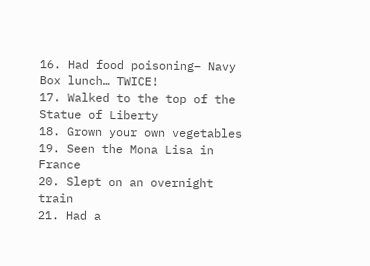16. Had food poisoning– Navy Box lunch… TWICE!
17. Walked to the top of the Statue of Liberty
18. Grown your own vegetables
19. Seen the Mona Lisa in France
20. Slept on an overnight train
21. Had a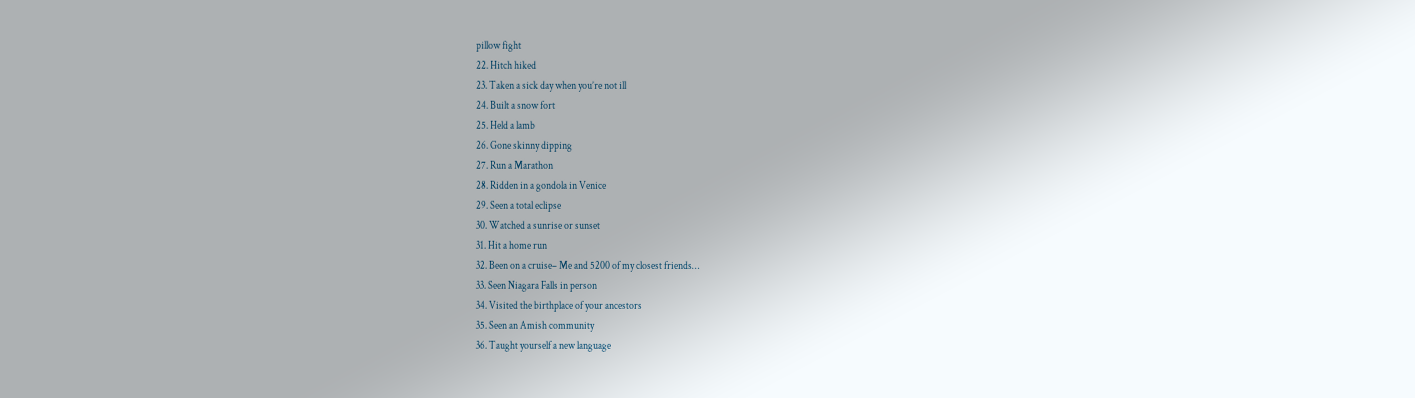pillow fight
22. Hitch hiked
23. Taken a sick day when you’re not ill
24. Built a snow fort
25. Held a lamb
26. Gone skinny dipping
27. Run a Marathon
28. Ridden in a gondola in Venice
29. Seen a total eclipse
30. Watched a sunrise or sunset
31. Hit a home run
32. Been on a cruise– Me and 5200 of my closest friends…
33. Seen Niagara Falls in person
34. Visited the birthplace of your ancestors
35. Seen an Amish community
36. Taught yourself a new language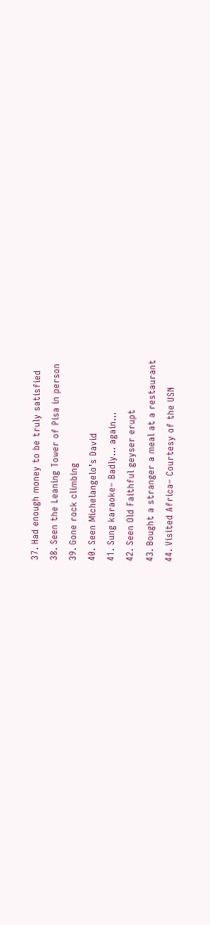37. Had enough money to be truly satisfied
38. Seen the Leaning Tower of Pisa in person
39. Gone rock climbing
40. Seen Michelangelo’s David
41. Sung karaoke– Badly… again…
42. Seen Old Faithful geyser erupt
43. Bought a stranger a meal at a restaurant
44. Visited Africa– Courtesy of the USN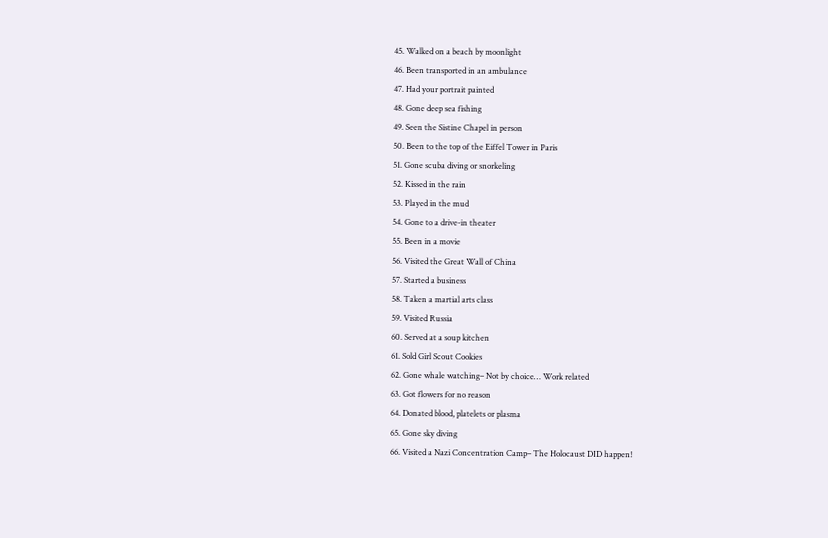45. Walked on a beach by moonlight
46. Been transported in an ambulance
47. Had your portrait painted
48. Gone deep sea fishing
49. Seen the Sistine Chapel in person
50. Been to the top of the Eiffel Tower in Paris
51. Gone scuba diving or snorkeling
52. Kissed in the rain
53. Played in the mud
54. Gone to a drive-in theater
55. Been in a movie
56. Visited the Great Wall of China
57. Started a business
58. Taken a martial arts class
59. Visited Russia
60. Served at a soup kitchen
61. Sold Girl Scout Cookies
62. Gone whale watching– Not by choice… Work related
63. Got flowers for no reason
64. Donated blood, platelets or plasma
65. Gone sky diving
66. Visited a Nazi Concentration Camp– The Holocaust DID happen!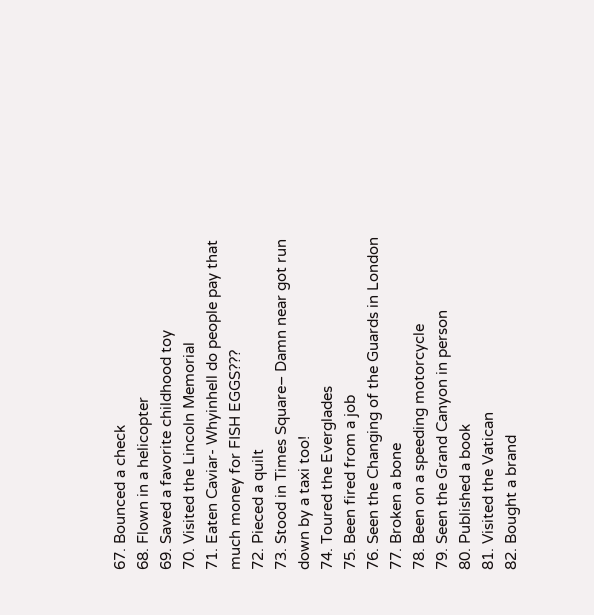67. Bounced a check
68. Flown in a helicopter
69. Saved a favorite childhood toy
70. Visited the Lincoln Memorial
71. Eaten Caviar- Whyinhell do people pay that much money for FISH EGGS???
72. Pieced a quilt
73. Stood in Times Square– Damn near got run down by a taxi too!
74. Toured the Everglades
75. Been fired from a job
76. Seen the Changing of the Guards in London
77. Broken a bone
78. Been on a speeding motorcycle
79. Seen the Grand Canyon in person
80. Published a book
81. Visited the Vatican
82. Bought a brand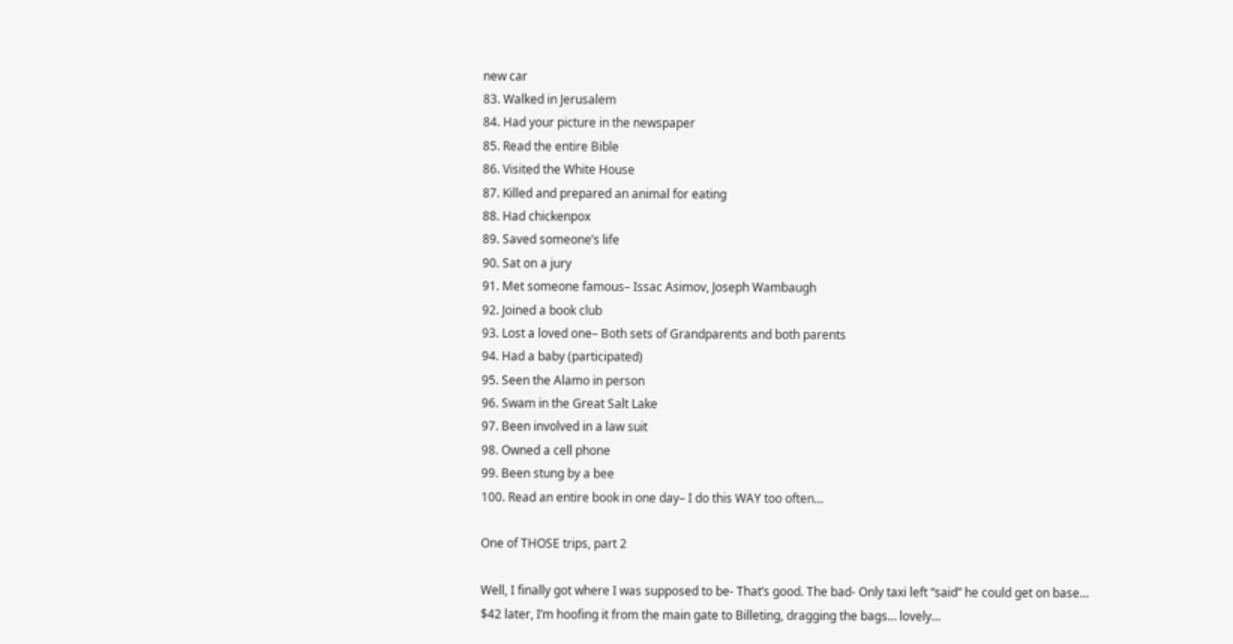new car
83. Walked in Jerusalem
84. Had your picture in the newspaper
85. Read the entire Bible
86. Visited the White House
87. Killed and prepared an animal for eating
88. Had chickenpox
89. Saved someone’s life
90. Sat on a jury
91. Met someone famous– Issac Asimov, Joseph Wambaugh
92. Joined a book club
93. Lost a loved one– Both sets of Grandparents and both parents
94. Had a baby (participated)
95. Seen the Alamo in person
96. Swam in the Great Salt Lake
97. Been involved in a law suit
98. Owned a cell phone
99. Been stung by a bee
100. Read an entire book in one day– I do this WAY too often…

One of THOSE trips, part 2

Well, I finally got where I was supposed to be- That’s good. The bad- Only taxi left “said” he could get on base… $42 later, I’m hoofing it from the main gate to Billeting, dragging the bags… lovely…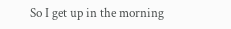So I get up in the morning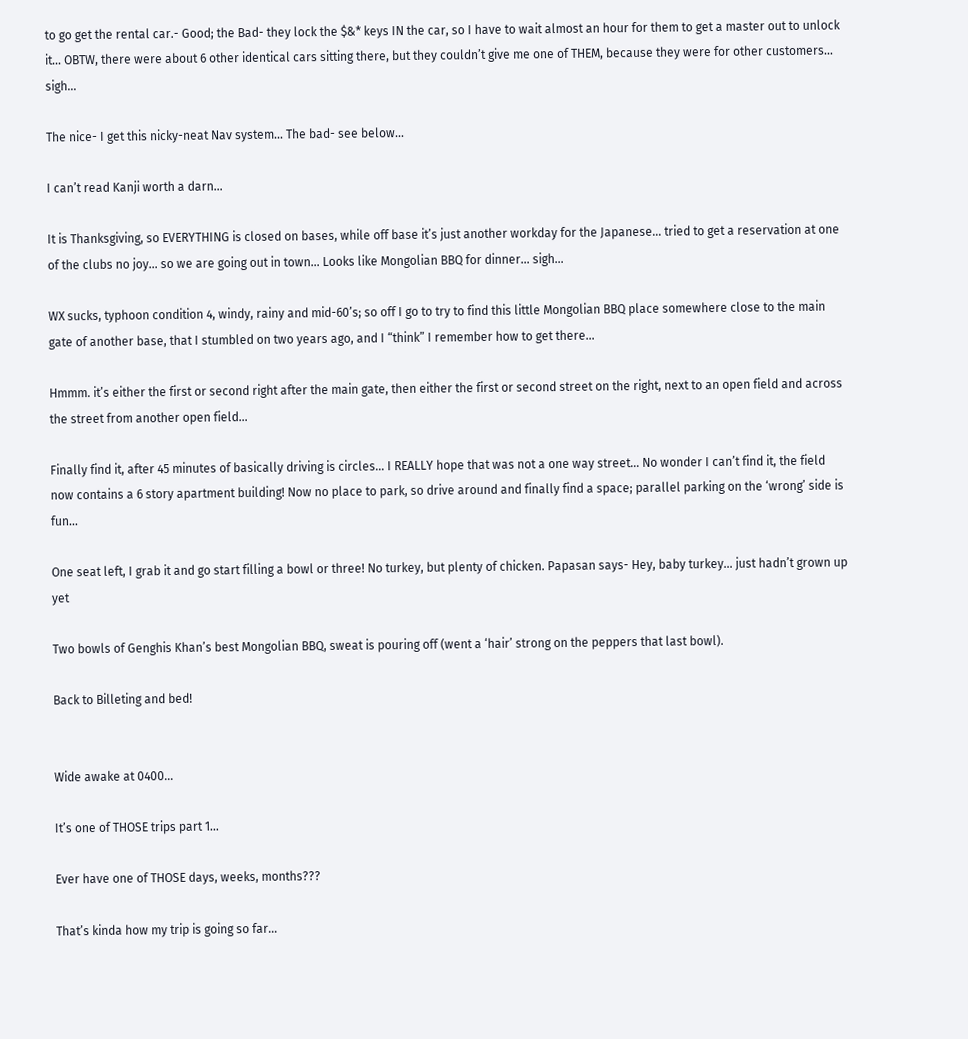to go get the rental car.- Good; the Bad- they lock the $&* keys IN the car, so I have to wait almost an hour for them to get a master out to unlock it… OBTW, there were about 6 other identical cars sitting there, but they couldn’t give me one of THEM, because they were for other customers… sigh…

The nice- I get this nicky-neat Nav system… The bad- see below…

I can’t read Kanji worth a darn…

It is Thanksgiving, so EVERYTHING is closed on bases, while off base it’s just another workday for the Japanese… tried to get a reservation at one of the clubs no joy… so we are going out in town… Looks like Mongolian BBQ for dinner… sigh…

WX sucks, typhoon condition 4, windy, rainy and mid-60’s; so off I go to try to find this little Mongolian BBQ place somewhere close to the main gate of another base, that I stumbled on two years ago, and I “think” I remember how to get there…

Hmmm. it’s either the first or second right after the main gate, then either the first or second street on the right, next to an open field and across the street from another open field…

Finally find it, after 45 minutes of basically driving is circles… I REALLY hope that was not a one way street… No wonder I can’t find it, the field now contains a 6 story apartment building! Now no place to park, so drive around and finally find a space; parallel parking on the ‘wrong’ side is fun…

One seat left, I grab it and go start filling a bowl or three! No turkey, but plenty of chicken. Papasan says- Hey, baby turkey… just hadn’t grown up yet

Two bowls of Genghis Khan’s best Mongolian BBQ, sweat is pouring off (went a ‘hair’ strong on the peppers that last bowl).

Back to Billeting and bed!


Wide awake at 0400…

It’s one of THOSE trips part 1…

Ever have one of THOSE days, weeks, months???

That’s kinda how my trip is going so far…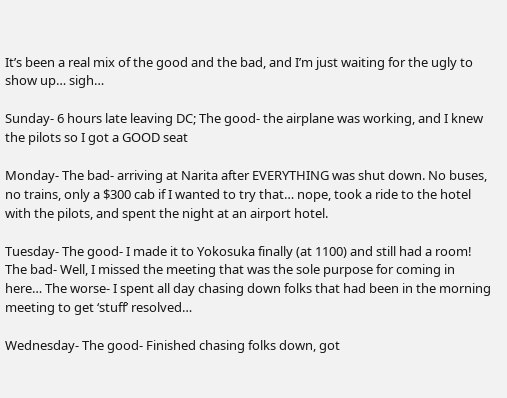It’s been a real mix of the good and the bad, and I’m just waiting for the ugly to show up… sigh…

Sunday- 6 hours late leaving DC; The good- the airplane was working, and I knew the pilots so I got a GOOD seat

Monday- The bad- arriving at Narita after EVERYTHING was shut down. No buses, no trains, only a $300 cab if I wanted to try that… nope, took a ride to the hotel with the pilots, and spent the night at an airport hotel.

Tuesday- The good- I made it to Yokosuka finally (at 1100) and still had a room! The bad- Well, I missed the meeting that was the sole purpose for coming in here… The worse- I spent all day chasing down folks that had been in the morning meeting to get ‘stuff’ resolved…

Wednesday- The good- Finished chasing folks down, got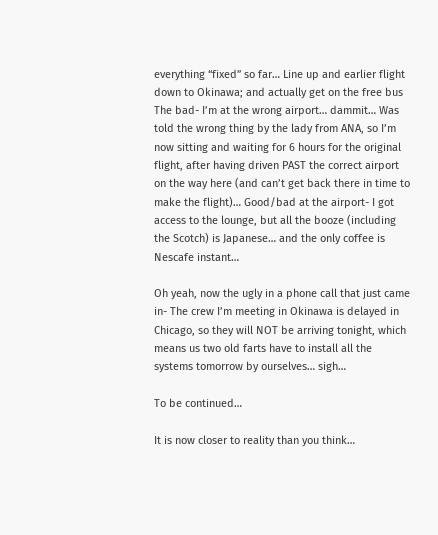everything “fixed” so far… Line up and earlier flight down to Okinawa; and actually get on the free bus  The bad- I’m at the wrong airport… dammit… Was told the wrong thing by the lady from ANA, so I’m now sitting and waiting for 6 hours for the original flight, after having driven PAST the correct airport on the way here (and can’t get back there in time to make the flight)… Good/bad at the airport- I got access to the lounge, but all the booze (including the Scotch) is Japanese… and the only coffee is Nescafe instant…

Oh yeah, now the ugly in a phone call that just came in- The crew I’m meeting in Okinawa is delayed in Chicago, so they will NOT be arriving tonight, which means us two old farts have to install all the systems tomorrow by ourselves… sigh…

To be continued…

It is now closer to reality than you think…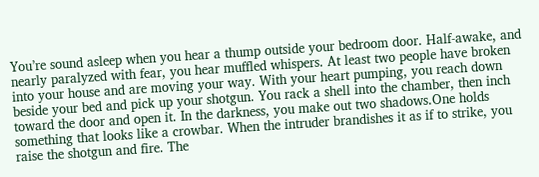You’re sound asleep when you hear a thump outside your bedroom door. Half-awake, and nearly paralyzed with fear, you hear muffled whispers. At least two people have broken into your house and are moving your way. With your heart pumping, you reach down beside your bed and pick up your shotgun. You rack a shell into the chamber, then inch toward the door and open it. In the darkness, you make out two shadows.One holds something that looks like a crowbar. When the intruder brandishes it as if to strike, you raise the shotgun and fire. The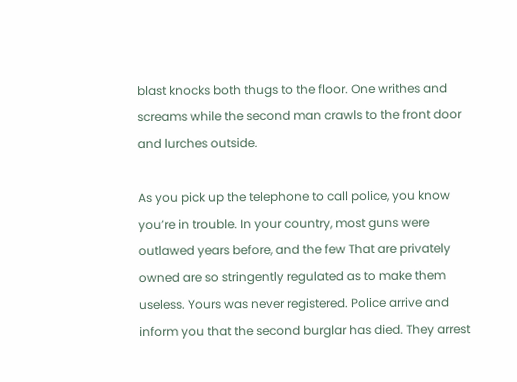blast knocks both thugs to the floor. One writhes and screams while the second man crawls to the front door and lurches outside.

As you pick up the telephone to call police, you know you’re in trouble. In your country, most guns were outlawed years before, and the few That are privately owned are so stringently regulated as to make them useless. Yours was never registered. Police arrive and inform you that the second burglar has died. They arrest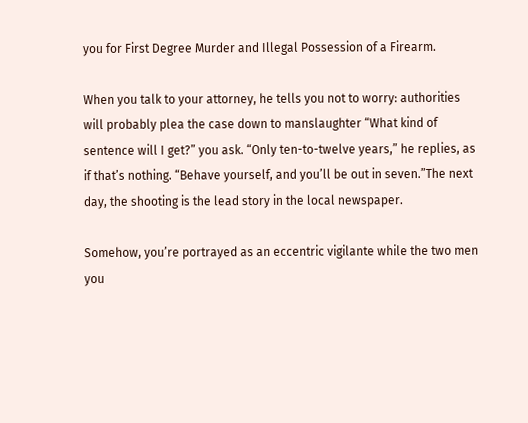you for First Degree Murder and Illegal Possession of a Firearm.

When you talk to your attorney, he tells you not to worry: authorities will probably plea the case down to manslaughter “What kind of sentence will I get?” you ask. “Only ten-to-twelve years,” he replies, as if that’s nothing. “Behave yourself, and you’ll be out in seven.”The next day, the shooting is the lead story in the local newspaper.

Somehow, you’re portrayed as an eccentric vigilante while the two men you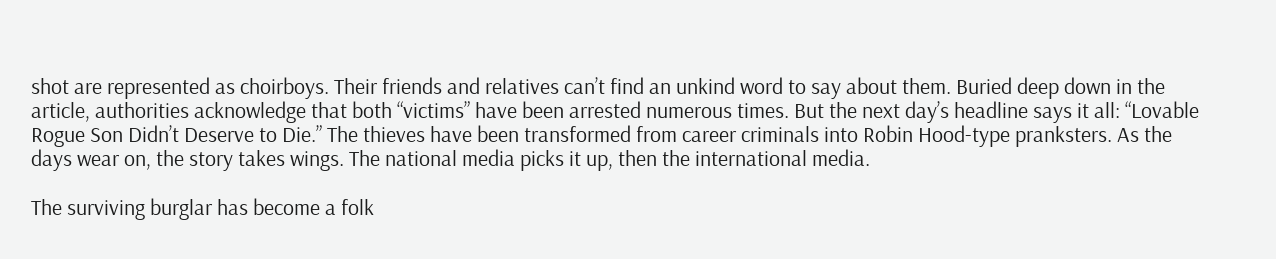shot are represented as choirboys. Their friends and relatives can’t find an unkind word to say about them. Buried deep down in the article, authorities acknowledge that both “victims” have been arrested numerous times. But the next day’s headline says it all: “Lovable Rogue Son Didn’t Deserve to Die.” The thieves have been transformed from career criminals into Robin Hood-type pranksters. As the days wear on, the story takes wings. The national media picks it up, then the international media.

The surviving burglar has become a folk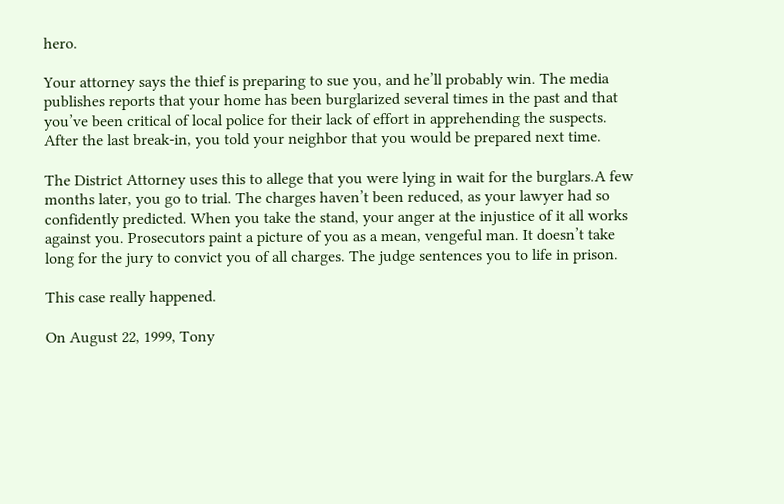hero.

Your attorney says the thief is preparing to sue you, and he’ll probably win. The media publishes reports that your home has been burglarized several times in the past and that you’ve been critical of local police for their lack of effort in apprehending the suspects. After the last break-in, you told your neighbor that you would be prepared next time.

The District Attorney uses this to allege that you were lying in wait for the burglars.A few months later, you go to trial. The charges haven’t been reduced, as your lawyer had so confidently predicted. When you take the stand, your anger at the injustice of it all works against you. Prosecutors paint a picture of you as a mean, vengeful man. It doesn’t take long for the jury to convict you of all charges. The judge sentences you to life in prison.

This case really happened.

On August 22, 1999, Tony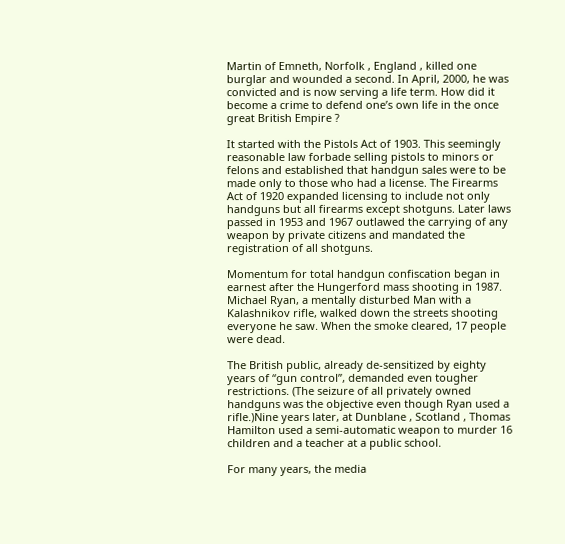Martin of Emneth, Norfolk , England , killed one burglar and wounded a second. In April, 2000, he was convicted and is now serving a life term. How did it become a crime to defend one’s own life in the once great British Empire ?

It started with the Pistols Act of 1903. This seemingly reasonable law forbade selling pistols to minors or felons and established that handgun sales were to be made only to those who had a license. The Firearms Act of 1920 expanded licensing to include not only handguns but all firearms except shotguns. Later laws passed in 1953 and 1967 outlawed the carrying of any weapon by private citizens and mandated the registration of all shotguns.

Momentum for total handgun confiscation began in earnest after the Hungerford mass shooting in 1987. Michael Ryan, a mentally disturbed Man with a Kalashnikov rifle, walked down the streets shooting everyone he saw. When the smoke cleared, 17 people were dead.

The British public, already de-sensitized by eighty years of “gun control”, demanded even tougher restrictions. (The seizure of all privately owned handguns was the objective even though Ryan used a rifle.)Nine years later, at Dunblane , Scotland , Thomas Hamilton used a semi-automatic weapon to murder 16 children and a teacher at a public school.

For many years, the media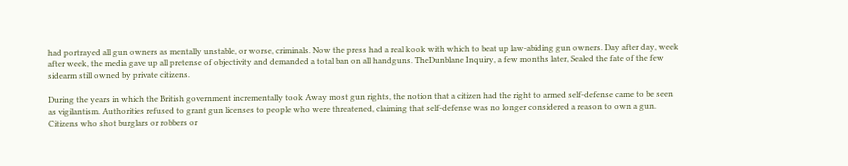had portrayed all gun owners as mentally unstable, or worse, criminals. Now the press had a real kook with which to beat up law-abiding gun owners. Day after day, week after week, the media gave up all pretense of objectivity and demanded a total ban on all handguns. TheDunblane Inquiry, a few months later, Sealed the fate of the few sidearm still owned by private citizens.

During the years in which the British government incrementally took Away most gun rights, the notion that a citizen had the right to armed self-defense came to be seen as vigilantism. Authorities refused to grant gun licenses to people who were threatened, claiming that self-defense was no longer considered a reason to own a gun. Citizens who shot burglars or robbers or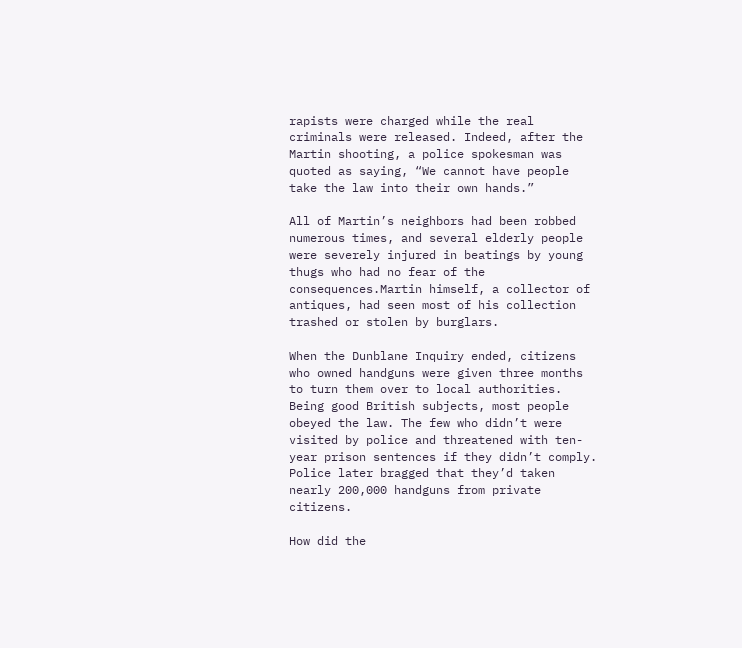rapists were charged while the real criminals were released. Indeed, after the Martin shooting, a police spokesman was quoted as saying, “We cannot have people take the law into their own hands.”

All of Martin’s neighbors had been robbed numerous times, and several elderly people were severely injured in beatings by young thugs who had no fear of the consequences.Martin himself, a collector of antiques, had seen most of his collection trashed or stolen by burglars.

When the Dunblane Inquiry ended, citizens who owned handguns were given three months to turn them over to local authorities. Being good British subjects, most people obeyed the law. The few who didn’t were visited by police and threatened with ten-year prison sentences if they didn’t comply. Police later bragged that they’d taken nearly 200,000 handguns from private citizens.

How did the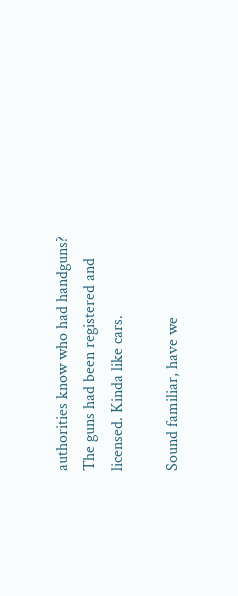authorities know who had handguns? The guns had been registered and licensed. Kinda like cars.

Sound familiar, have we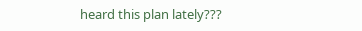heard this plan lately???